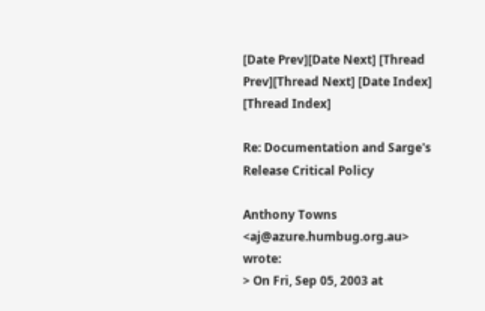[Date Prev][Date Next] [Thread Prev][Thread Next] [Date Index] [Thread Index]

Re: Documentation and Sarge's Release Critical Policy

Anthony Towns <aj@azure.humbug.org.au> wrote:
> On Fri, Sep 05, 2003 at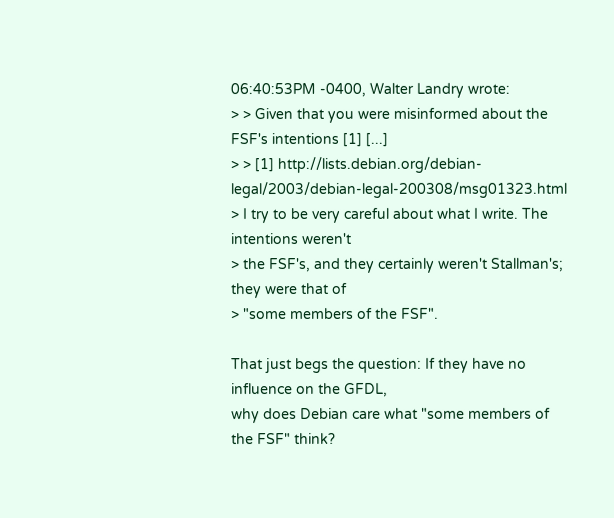06:40:53PM -0400, Walter Landry wrote:
> > Given that you were misinformed about the FSF's intentions [1] [...]
> > [1] http://lists.debian.org/debian-legal/2003/debian-legal-200308/msg01323.html
> I try to be very careful about what I write. The intentions weren't
> the FSF's, and they certainly weren't Stallman's; they were that of
> "some members of the FSF".

That just begs the question: If they have no influence on the GFDL,
why does Debian care what "some members of the FSF" think?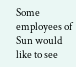Some
employees of Sun would like to see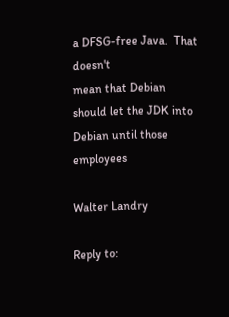a DFSG-free Java.  That doesn't
mean that Debian should let the JDK into Debian until those employees

Walter Landry

Reply to: